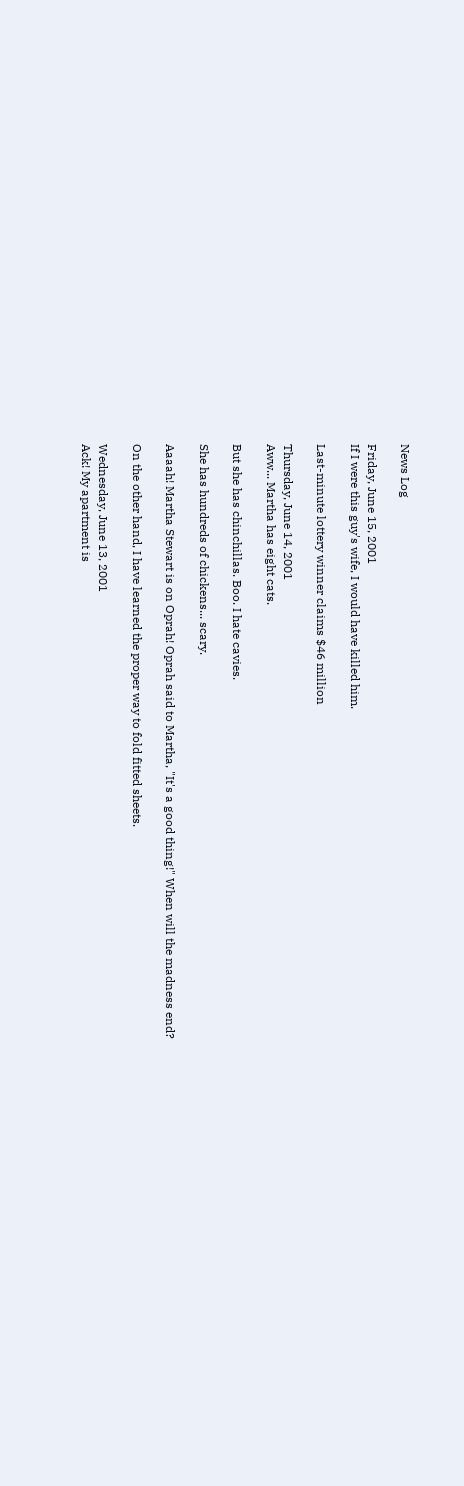News Log

Friday, June 15, 2001
If I were this guy's wife, I would have killed him.

Last-minute lottery winner claims $46 million

Thursday, June 14, 2001
Aww... Martha has eight cats.

But she has chinchillas. Boo. I hate cavies.

She has hundreds of chickens... scary.

Aaaah! Martha Stewart is on Oprah! Oprah said to Martha, "It's a good thing!" When will the madness end?

On the other hand, I have learned the proper way to fold fitted sheets.

Wednesday, June 13, 2001
Ack! My apartment is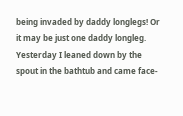being invaded by daddy longlegs! Or it may be just one daddy longleg. Yesterday I leaned down by the spout in the bathtub and came face-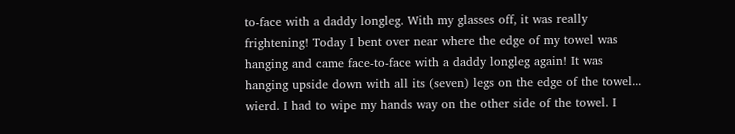to-face with a daddy longleg. With my glasses off, it was really frightening! Today I bent over near where the edge of my towel was hanging and came face-to-face with a daddy longleg again! It was hanging upside down with all its (seven) legs on the edge of the towel... wierd. I had to wipe my hands way on the other side of the towel. I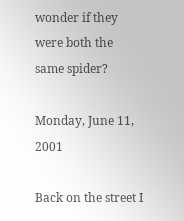wonder if they were both the same spider?

Monday, June 11, 2001

Back on the street I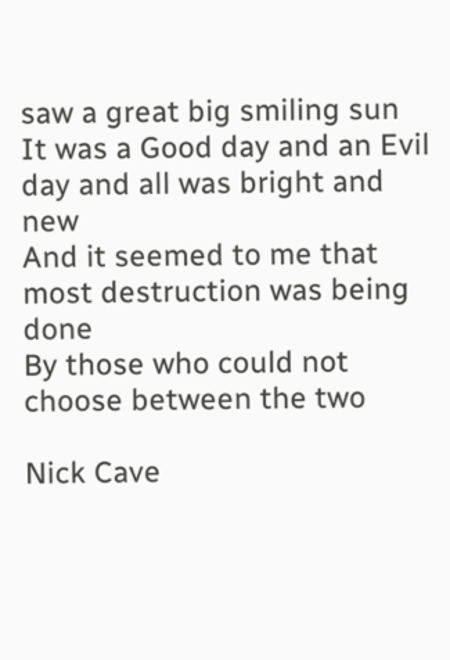saw a great big smiling sun
It was a Good day and an Evil day and all was bright and new
And it seemed to me that most destruction was being done
By those who could not choose between the two

Nick Cave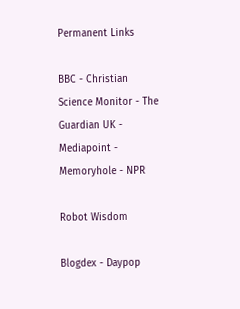Permanent Links

BBC - Christian Science Monitor - The Guardian UK - Mediapoint - Memoryhole - NPR

Robot Wisdom

Blogdex - Daypop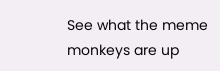See what the meme monkeys are up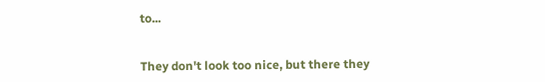to...


They don't look too nice, but there they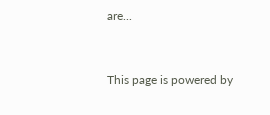are...


This page is powered by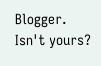Blogger. Isn't yours?